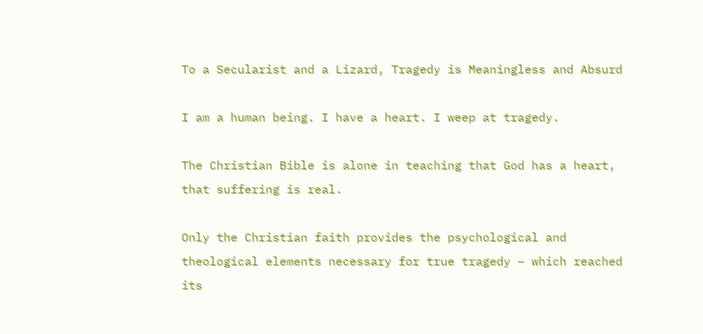To a Secularist and a Lizard, Tragedy is Meaningless and Absurd

I am a human being. I have a heart. I weep at tragedy.

The Christian Bible is alone in teaching that God has a heart, that suffering is real.

Only the Christian faith provides the psychological and theological elements necessary for true tragedy – which reached its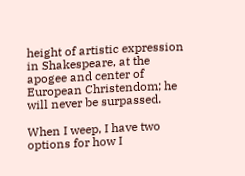height of artistic expression in Shakespeare, at the apogee and center of European Christendom; he will never be surpassed.

When I weep, I have two options for how I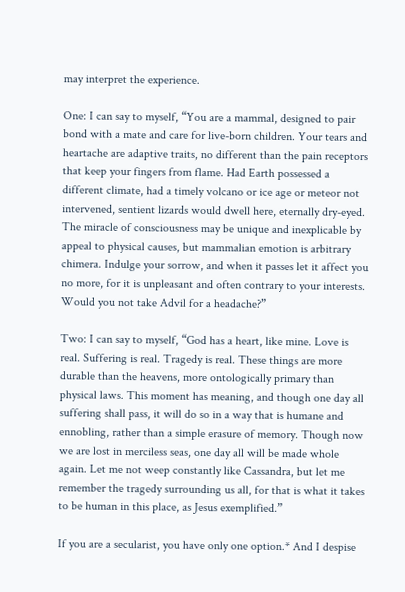may interpret the experience.

One: I can say to myself, “You are a mammal, designed to pair bond with a mate and care for live-born children. Your tears and heartache are adaptive traits, no different than the pain receptors that keep your fingers from flame. Had Earth possessed a different climate, had a timely volcano or ice age or meteor not intervened, sentient lizards would dwell here, eternally dry-eyed. The miracle of consciousness may be unique and inexplicable by appeal to physical causes, but mammalian emotion is arbitrary chimera. Indulge your sorrow, and when it passes let it affect you no more, for it is unpleasant and often contrary to your interests. Would you not take Advil for a headache?”

Two: I can say to myself, “God has a heart, like mine. Love is real. Suffering is real. Tragedy is real. These things are more durable than the heavens, more ontologically primary than physical laws. This moment has meaning, and though one day all suffering shall pass, it will do so in a way that is humane and ennobling, rather than a simple erasure of memory. Though now we are lost in merciless seas, one day all will be made whole again. Let me not weep constantly like Cassandra, but let me remember the tragedy surrounding us all, for that is what it takes to be human in this place, as Jesus exemplified.”

If you are a secularist, you have only one option.* And I despise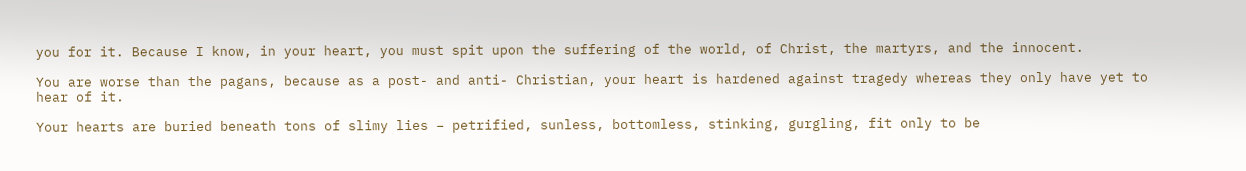you for it. Because I know, in your heart, you must spit upon the suffering of the world, of Christ, the martyrs, and the innocent.

You are worse than the pagans, because as a post- and anti- Christian, your heart is hardened against tragedy whereas they only have yet to hear of it.

Your hearts are buried beneath tons of slimy lies – petrified, sunless, bottomless, stinking, gurgling, fit only to be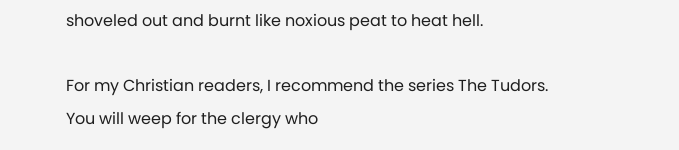shoveled out and burnt like noxious peat to heat hell.

For my Christian readers, I recommend the series The Tudors. You will weep for the clergy who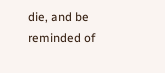die, and be reminded of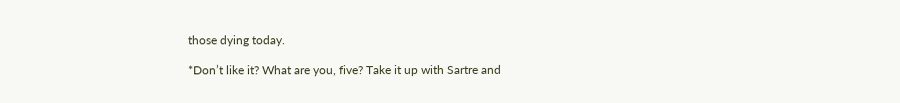those dying today.

*Don’t like it? What are you, five? Take it up with Sartre and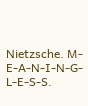Nietzsche. M-E-A-N-I-N-G-L-E-S-S.